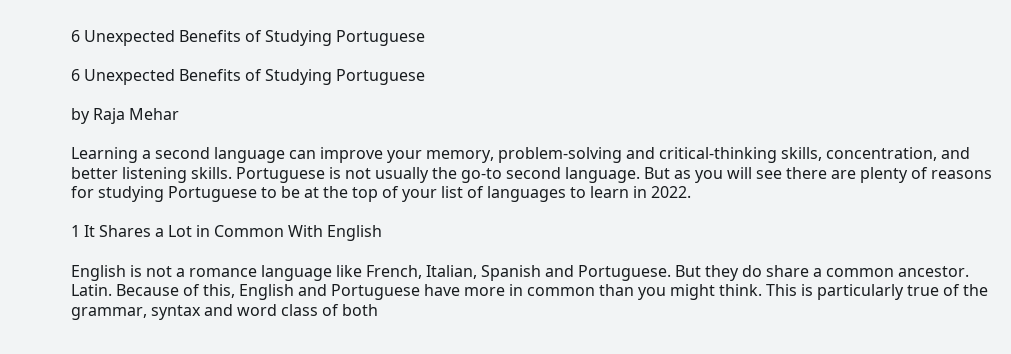6 Unexpected Benefits of Studying Portuguese

6 Unexpected Benefits of Studying Portuguese

by Raja Mehar

Learning a second language can improve your memory, problem-solving and critical-thinking skills, concentration, and better listening skills. Portuguese is not usually the go-to second language. But as you will see there are plenty of reasons for studying Portuguese to be at the top of your list of languages to learn in 2022.

1 It Shares a Lot in Common With English

English is not a romance language like French, Italian, Spanish and Portuguese. But they do share a common ancestor. Latin. Because of this, English and Portuguese have more in common than you might think. This is particularly true of the grammar, syntax and word class of both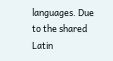languages. Due to the shared Latin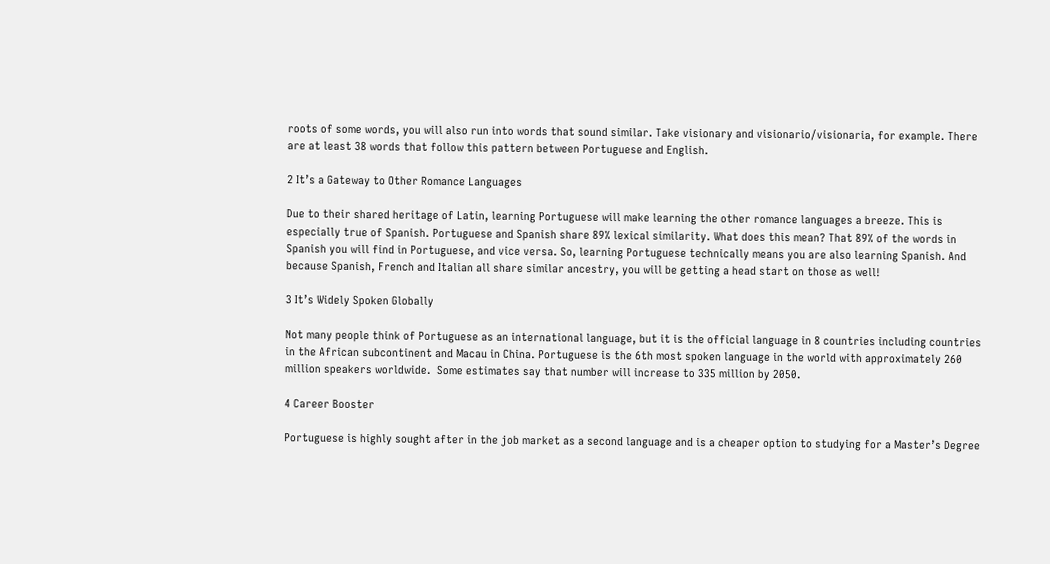roots of some words, you will also run into words that sound similar. Take visionary and visionario/visionaria, for example. There are at least 38 words that follow this pattern between Portuguese and English.

2 It’s a Gateway to Other Romance Languages

Due to their shared heritage of Latin, learning Portuguese will make learning the other romance languages a breeze. This is especially true of Spanish. Portuguese and Spanish share 89% lexical similarity. What does this mean? That 89% of the words in Spanish you will find in Portuguese, and vice versa. So, learning Portuguese technically means you are also learning Spanish. And because Spanish, French and Italian all share similar ancestry, you will be getting a head start on those as well!

3 It’s Widely Spoken Globally

Not many people think of Portuguese as an international language, but it is the official language in 8 countries including countries in the African subcontinent and Macau in China. Portuguese is the 6th most spoken language in the world with approximately 260 million speakers worldwide.  Some estimates say that number will increase to 335 million by 2050.

4 Career Booster

Portuguese is highly sought after in the job market as a second language and is a cheaper option to studying for a Master’s Degree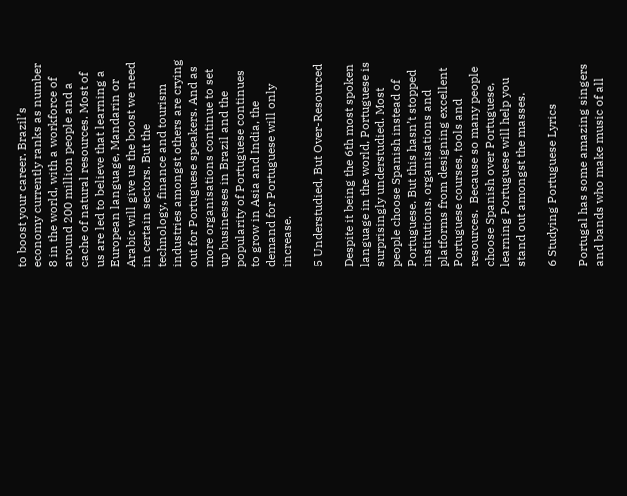to boost your career. Brazil’s economy currently ranks as number 8 in the world, with a workforce of around 200 million people and a cache of natural resources. Most of us are led to believe that learning a European language, Mandarin or Arabic will give us the boost we need in certain sectors. But the technology, finance and tourism industries amongst others are crying out for Portuguese speakers. And as more organisations continue to set up businesses in Brazil and the popularity of Portuguese continues to grow in Asia and India, the demand for Portuguese will only increase.

5 Understudied, But Over-Resourced

Despite it being the 6th most spoken language in the world, Portuguese is surprisingly understudied. Most people choose Spanish instead of Portuguese. But this hasn’t stopped institutions, organisations and platforms from designing excellent Portuguese courses, tools and resources.  Because so many people choose Spanish over Portuguese, learning Portuguese will help you stand out amongst the masses.

6 Studying Portuguese Lyrics

Portugal has some amazing singers and bands who make music of all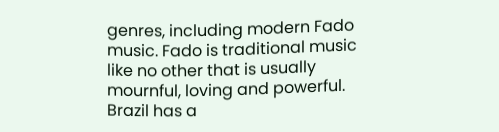genres, including modern Fado music. Fado is traditional music like no other that is usually mournful, loving and powerful. Brazil has a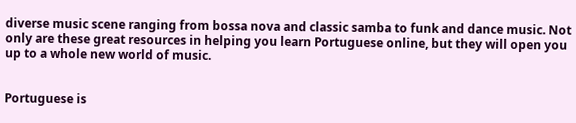diverse music scene ranging from bossa nova and classic samba to funk and dance music. Not only are these great resources in helping you learn Portuguese online, but they will open you up to a whole new world of music.


Portuguese is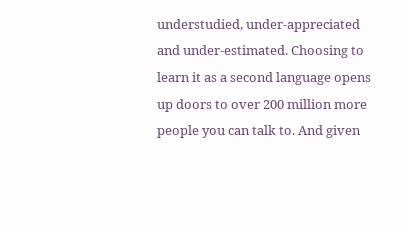understudied, under-appreciated and under-estimated. Choosing to learn it as a second language opens up doors to over 200 million more people you can talk to. And given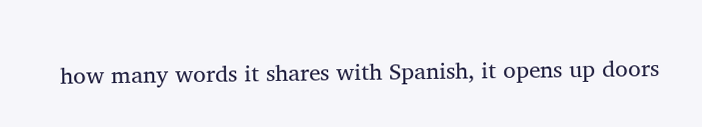how many words it shares with Spanish, it opens up doors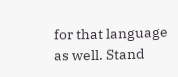for that language as well. Stand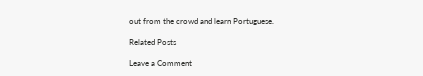out from the crowd and learn Portuguese.

Related Posts

Leave a Comment